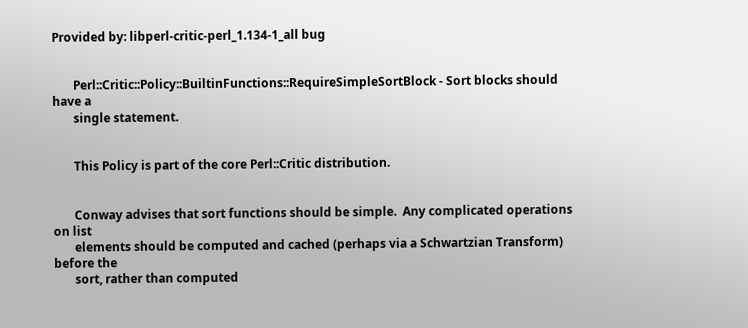Provided by: libperl-critic-perl_1.134-1_all bug


       Perl::Critic::Policy::BuiltinFunctions::RequireSimpleSortBlock - Sort blocks should have a
       single statement.


       This Policy is part of the core Perl::Critic distribution.


       Conway advises that sort functions should be simple.  Any complicated operations on list
       elements should be computed and cached (perhaps via a Schwartzian Transform) before the
       sort, rather than computed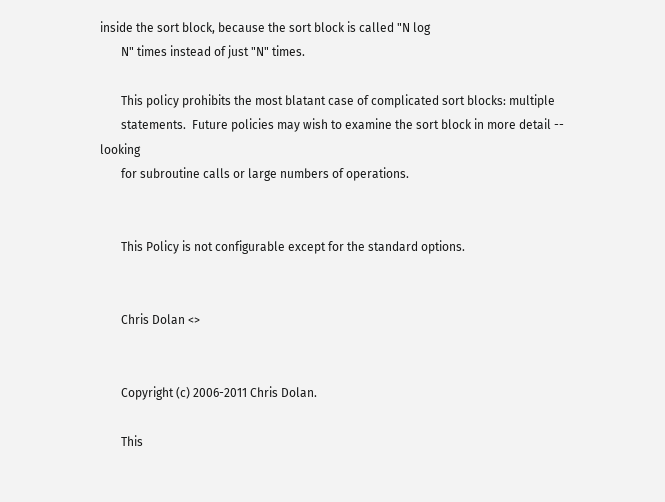inside the sort block, because the sort block is called "N log
       N" times instead of just "N" times.

       This policy prohibits the most blatant case of complicated sort blocks: multiple
       statements.  Future policies may wish to examine the sort block in more detail -- looking
       for subroutine calls or large numbers of operations.


       This Policy is not configurable except for the standard options.


       Chris Dolan <>


       Copyright (c) 2006-2011 Chris Dolan.

       This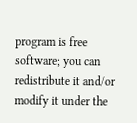program is free software; you can redistribute it and/or modify it under the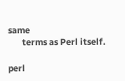same
       terms as Perl itself.

perl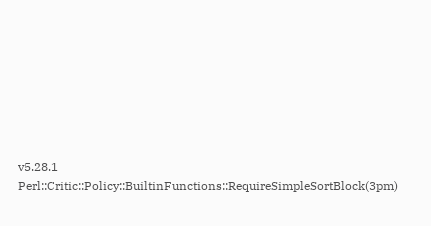v5.28.1                  Perl::Critic::Policy::BuiltinFunctions::RequireSimpleSortBlock(3pm)